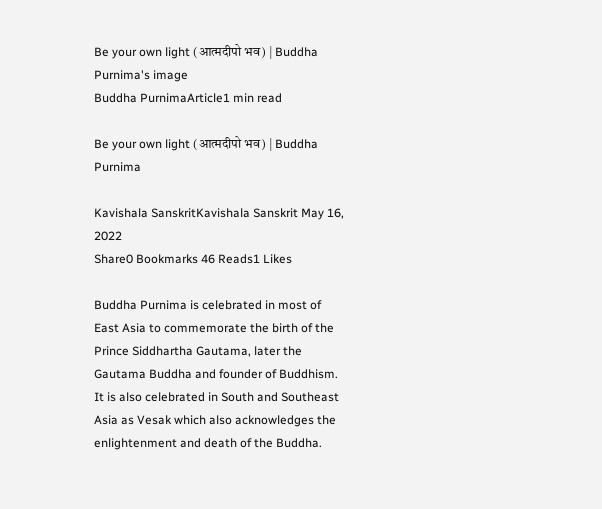Be your own light (आत्मदीपो भव) | Buddha Purnima's image
Buddha PurnimaArticle1 min read

Be your own light (आत्मदीपो भव) | Buddha Purnima

Kavishala SanskritKavishala Sanskrit May 16, 2022
Share0 Bookmarks 46 Reads1 Likes

Buddha Purnima is celebrated in most of East Asia to commemorate the birth of the Prince Siddhartha Gautama, later the Gautama Buddha and founder of Buddhism. It is also celebrated in South and Southeast Asia as Vesak which also acknowledges the enlightenment and death of the Buddha.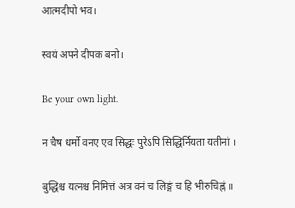आत्मदीपो भव।

स्वयं अपने दीपक बनो।

Be your own light.

न चैष धर्मो वनए एव सिद्धः पुरेऽपि सिद्धिर्नियता यतीनां ।

बुद्धिश्च यत्नश्च निमित्तं अत्र वनं च लिङ्गं च हि भीरुचिह्नं ॥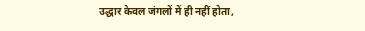उद्धार केवल जंगलों में ही नहीं होता,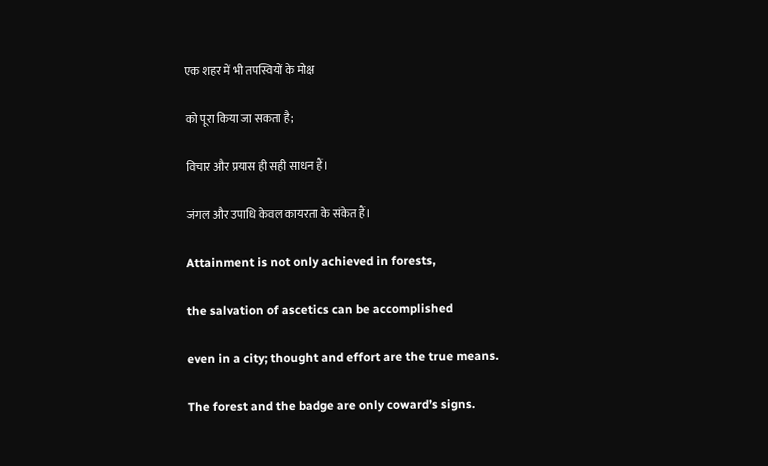एक शहर में भी तपस्वियों के मोक्ष

को पूरा किया जा सकता है;

विचार और प्रयास ही सही साधन हैं।

जंगल और उपाधि केवल कायरता के संकेत हैं।

Attainment is not only achieved in forests,

the salvation of ascetics can be accomplished

even in a city; thought and effort are the true means.

The forest and the badge are only coward’s signs.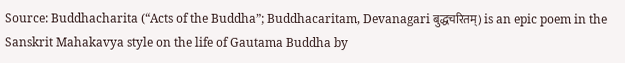Source: Buddhacharita (“Acts of the Buddha”; Buddhacaritam, Devanagari बुद्धचरितम्) is an epic poem in the Sanskrit Mahakavya style on the life of Gautama Buddha by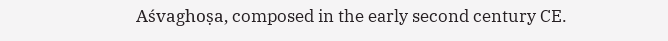Aśvaghoṣa, composed in the early second century CE.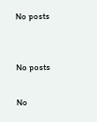No posts


No posts

No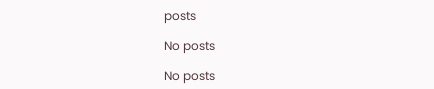posts

No posts

No posts